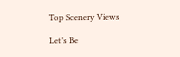Top Scenery Views

Let’s Be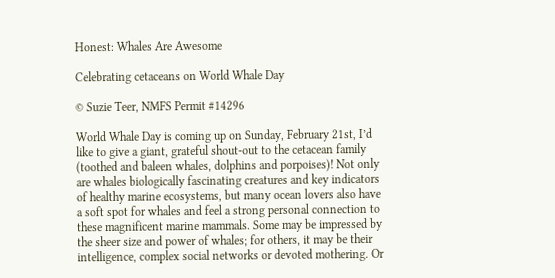Honest: Whales Are Awesome

Celebrating cetaceans on World Whale Day

© Suzie Teer, NMFS Permit #14296

World Whale Day is coming up on Sunday, February 21st, I’d like to give a giant, grateful shout-out to the cetacean family (toothed and baleen whales, dolphins and porpoises)! Not only are whales biologically fascinating creatures and key indicators of healthy marine ecosystems, but many ocean lovers also have a soft spot for whales and feel a strong personal connection to these magnificent marine mammals. Some may be impressed by the sheer size and power of whales; for others, it may be their intelligence, complex social networks or devoted mothering. Or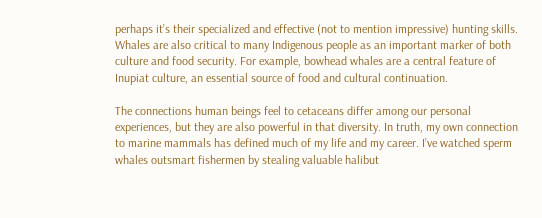perhaps it’s their specialized and effective (not to mention impressive) hunting skills. Whales are also critical to many Indigenous people as an important marker of both culture and food security. For example, bowhead whales are a central feature of Inupiat culture, an essential source of food and cultural continuation.

The connections human beings feel to cetaceans differ among our personal experiences, but they are also powerful in that diversity. In truth, my own connection to marine mammals has defined much of my life and my career. I’ve watched sperm whales outsmart fishermen by stealing valuable halibut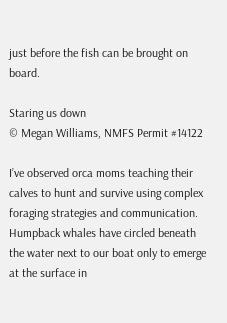just before the fish can be brought on board.

Staring us down
© Megan Williams, NMFS Permit #14122

I’ve observed orca moms teaching their calves to hunt and survive using complex foraging strategies and communication. Humpback whales have circled beneath the water next to our boat only to emerge at the surface in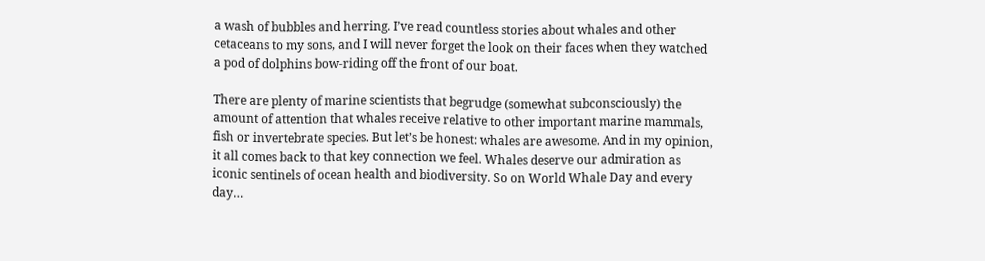a wash of bubbles and herring. I’ve read countless stories about whales and other cetaceans to my sons, and I will never forget the look on their faces when they watched a pod of dolphins bow-riding off the front of our boat.

There are plenty of marine scientists that begrudge (somewhat subconsciously) the amount of attention that whales receive relative to other important marine mammals, fish or invertebrate species. But let’s be honest: whales are awesome. And in my opinion, it all comes back to that key connection we feel. Whales deserve our admiration as iconic sentinels of ocean health and biodiversity. So on World Whale Day and every day…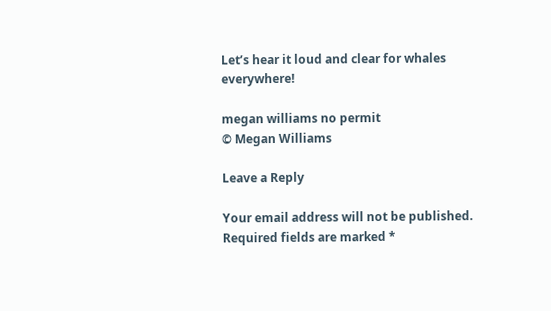Let’s hear it loud and clear for whales everywhere!

megan williams no permit
© Megan Williams

Leave a Reply

Your email address will not be published. Required fields are marked *